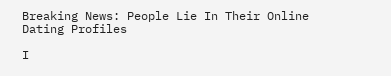Breaking News: People Lie In Their Online Dating Profiles

I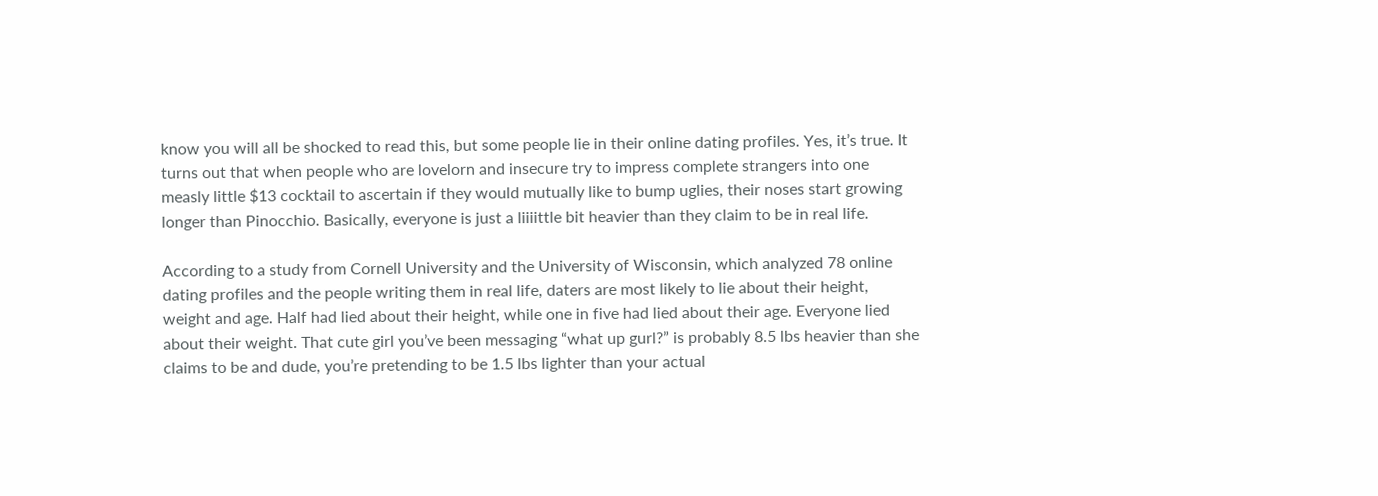know you will all be shocked to read this, but some people lie in their online dating profiles. Yes, it’s true. It turns out that when people who are lovelorn and insecure try to impress complete strangers into one measly little $13 cocktail to ascertain if they would mutually like to bump uglies, their noses start growing longer than Pinocchio. Basically, everyone is just a liiiittle bit heavier than they claim to be in real life.

According to a study from Cornell University and the University of Wisconsin, which analyzed 78 online dating profiles and the people writing them in real life, daters are most likely to lie about their height, weight and age. Half had lied about their height, while one in five had lied about their age. Everyone lied about their weight. That cute girl you’ve been messaging “what up gurl?” is probably 8.5 lbs heavier than she claims to be and dude, you’re pretending to be 1.5 lbs lighter than your actual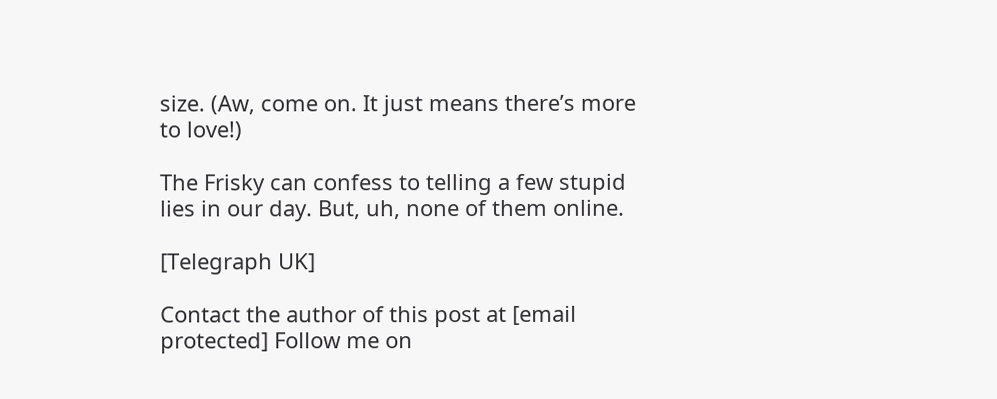size. (Aw, come on. It just means there’s more to love!)

The Frisky can confess to telling a few stupid lies in our day. But, uh, none of them online.

[Telegraph UK]

Contact the author of this post at [email protected] Follow me on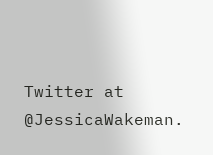Twitter at @JessicaWakeman.